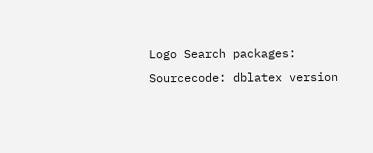Logo Search packages:
Sourcecode: dblatex version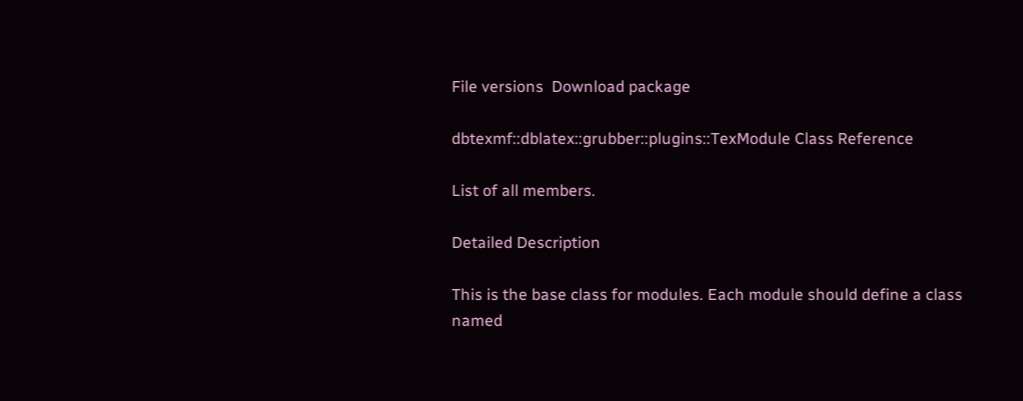File versions  Download package

dbtexmf::dblatex::grubber::plugins::TexModule Class Reference

List of all members.

Detailed Description

This is the base class for modules. Each module should define a class
named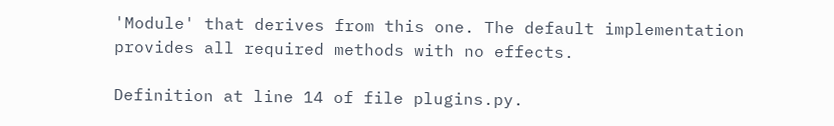'Module' that derives from this one. The default implementation
provides all required methods with no effects.

Definition at line 14 of file plugins.py.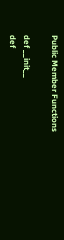Public Member Functions

def __init__
def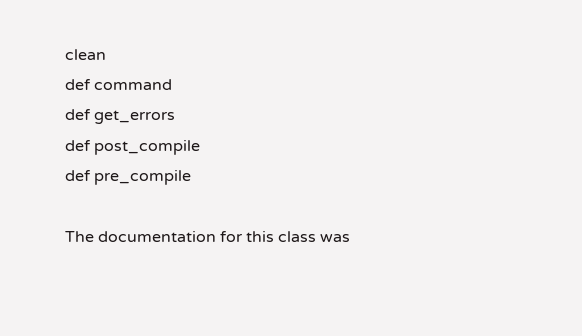clean
def command
def get_errors
def post_compile
def pre_compile

The documentation for this class was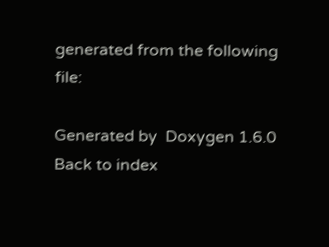generated from the following file:

Generated by  Doxygen 1.6.0   Back to index